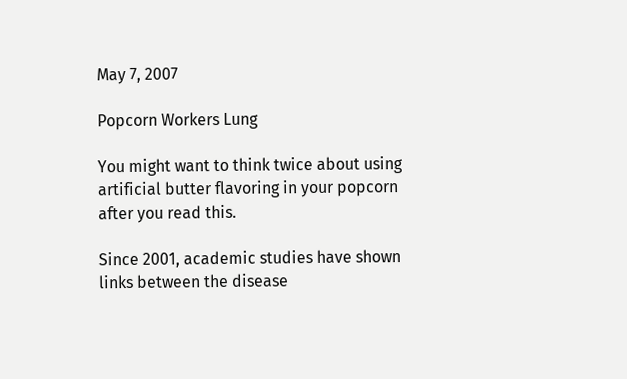May 7, 2007

Popcorn Workers Lung

You might want to think twice about using artificial butter flavoring in your popcorn after you read this.

Since 2001, academic studies have shown links between the disease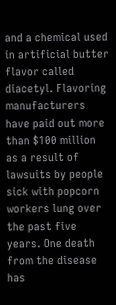and a chemical used in artificial butter flavor called diacetyl. Flavoring manufacturers have paid out more than $100 million as a result of lawsuits by people sick with popcorn workers lung over the past five years. One death from the disease has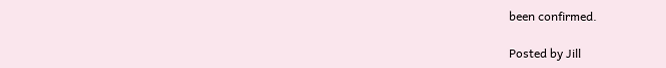been confirmed.

Posted by Jill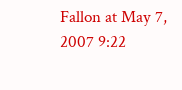Fallon at May 7, 2007 9:22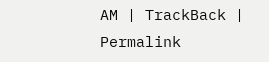AM | TrackBack | Permalink